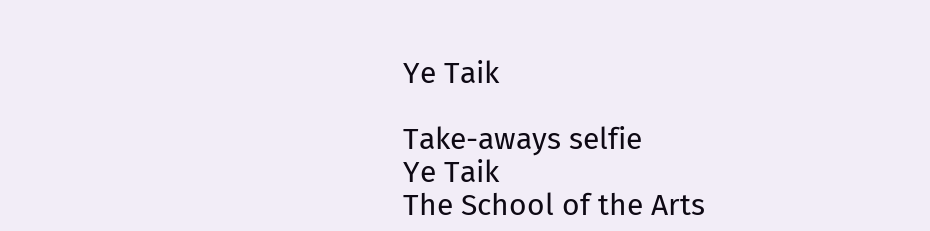Ye Taik

Take-aways selfie
Ye Taik
The School of the Arts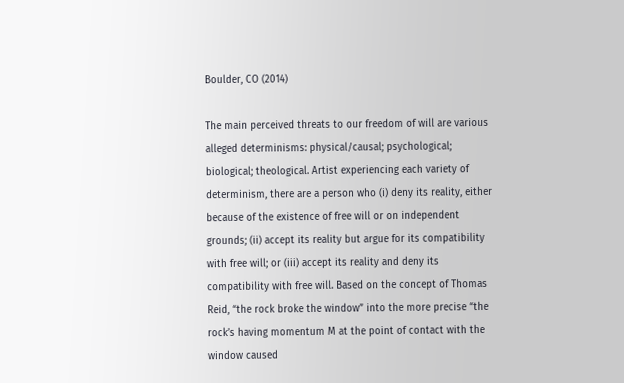Boulder, CO (2014)

The main perceived threats to our freedom of will are various alleged determinisms: physical/causal; psychological; biological; theological. Artist experiencing each variety of determinism, there are a person who (i) deny its reality, either because of the existence of free will or on independent grounds; (ii) accept its reality but argue for its compatibility with free will; or (iii) accept its reality and deny its compatibility with free will. Based on the concept of Thomas Reid, “the rock broke the window” into the more precise “the rock’s having momentum M at the point of contact with the window caused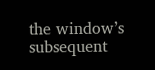the window’s subsequent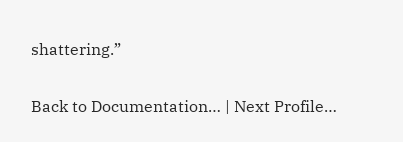shattering.”

Back to Documentation… | Next Profile…